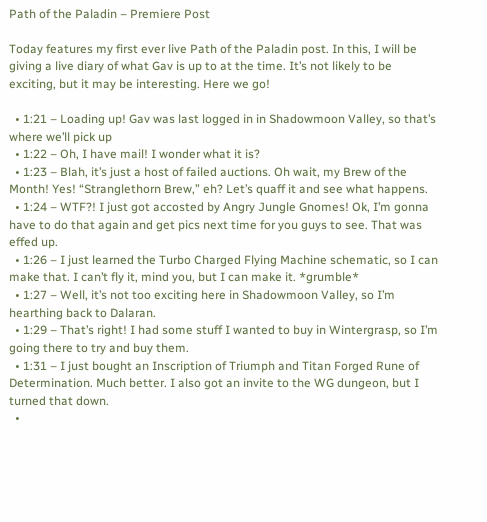Path of the Paladin – Premiere Post

Today features my first ever live Path of the Paladin post. In this, I will be giving a live diary of what Gav is up to at the time. It’s not likely to be exciting, but it may be interesting. Here we go!

  • 1:21 – Loading up! Gav was last logged in in Shadowmoon Valley, so that’s where we’ll pick up
  • 1:22 – Oh, I have mail! I wonder what it is?
  • 1:23 – Blah, it’s just a host of failed auctions. Oh wait, my Brew of the Month! Yes! “Stranglethorn Brew,” eh? Let’s quaff it and see what happens.
  • 1:24 – WTF?! I just got accosted by Angry Jungle Gnomes! Ok, I’m gonna have to do that again and get pics next time for you guys to see. That was effed up.
  • 1:26 – I just learned the Turbo Charged Flying Machine schematic, so I can make that. I can’t fly it, mind you, but I can make it. *grumble*
  • 1:27 – Well, it’s not too exciting here in Shadowmoon Valley, so I’m hearthing back to Dalaran.
  • 1:29 – That’s right! I had some stuff I wanted to buy in Wintergrasp, so I’m going there to try and buy them.
  • 1:31 – I just bought an Inscription of Triumph and Titan Forged Rune of Determination. Much better. I also got an invite to the WG dungeon, but I turned that down.
  •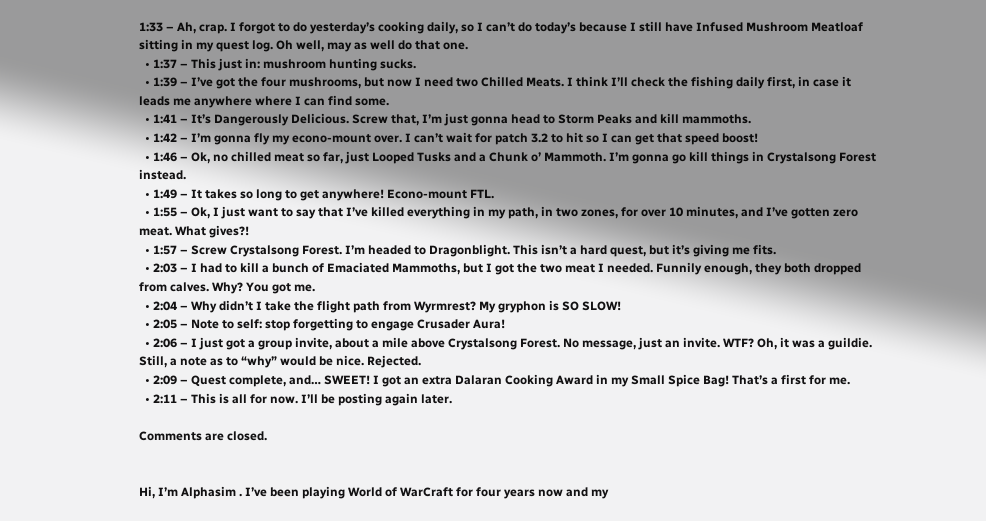1:33 – Ah, crap. I forgot to do yesterday’s cooking daily, so I can’t do today’s because I still have Infused Mushroom Meatloaf sitting in my quest log. Oh well, may as well do that one.
  • 1:37 – This just in: mushroom hunting sucks.
  • 1:39 – I’ve got the four mushrooms, but now I need two Chilled Meats. I think I’ll check the fishing daily first, in case it leads me anywhere where I can find some.
  • 1:41 – It’s Dangerously Delicious. Screw that, I’m just gonna head to Storm Peaks and kill mammoths.
  • 1:42 – I’m gonna fly my econo-mount over. I can’t wait for patch 3.2 to hit so I can get that speed boost!
  • 1:46 – Ok, no chilled meat so far, just Looped Tusks and a Chunk o’ Mammoth. I’m gonna go kill things in Crystalsong Forest instead.
  • 1:49 – It takes so long to get anywhere! Econo-mount FTL.
  • 1:55 – Ok, I just want to say that I’ve killed everything in my path, in two zones, for over 10 minutes, and I’ve gotten zero meat. What gives?!
  • 1:57 – Screw Crystalsong Forest. I’m headed to Dragonblight. This isn’t a hard quest, but it’s giving me fits.
  • 2:03 – I had to kill a bunch of Emaciated Mammoths, but I got the two meat I needed. Funnily enough, they both dropped from calves. Why? You got me.
  • 2:04 – Why didn’t I take the flight path from Wyrmrest? My gryphon is SO SLOW!
  • 2:05 – Note to self: stop forgetting to engage Crusader Aura!
  • 2:06 – I just got a group invite, about a mile above Crystalsong Forest. No message, just an invite. WTF? Oh, it was a guildie. Still, a note as to “why” would be nice. Rejected.
  • 2:09 – Quest complete, and… SWEET! I got an extra Dalaran Cooking Award in my Small Spice Bag! That’s a first for me.
  • 2:11 – This is all for now. I’ll be posting again later.

Comments are closed.


Hi, I’m Alphasim . I’ve been playing World of WarCraft for four years now and my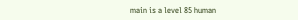main is a level 85 human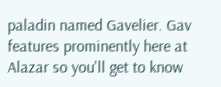paladin named Gavelier. Gav features prominently here at Alazar so you'll get to know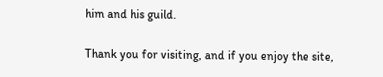him and his guild.

Thank you for visiting, and if you enjoy the site,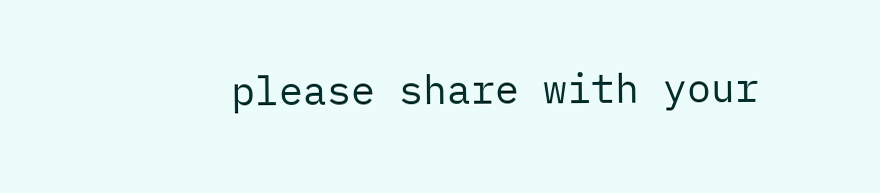please share with your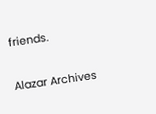friends.

Alazar Archives